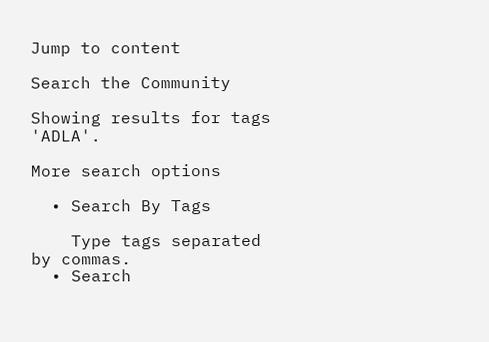Jump to content

Search the Community

Showing results for tags 'ADLA'.

More search options

  • Search By Tags

    Type tags separated by commas.
  • Search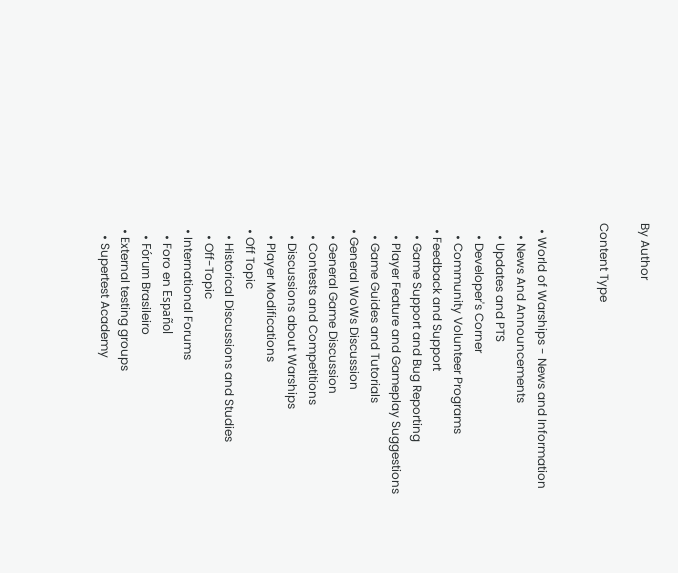By Author

Content Type


  • World of Warships - News and Information
    • News And Announcements
    • Updates and PTS
    • Developer's Corner
    • Community Volunteer Programs
  • Feedback and Support
    • Game Support and Bug Reporting
    • Player Feature and Gameplay Suggestions
    • Game Guides and Tutorials
  • General WoWs Discussion
    • General Game Discussion
    • Contests and Competitions
    • Discussions about Warships
    • Player Modifications
  • Off Topic
    • Historical Discussions and Studies
    • Off-Topic
  • International Forums
    • Foro en Español
    • Fórum Brasileiro
  • External testing groups
    • Supertest Academy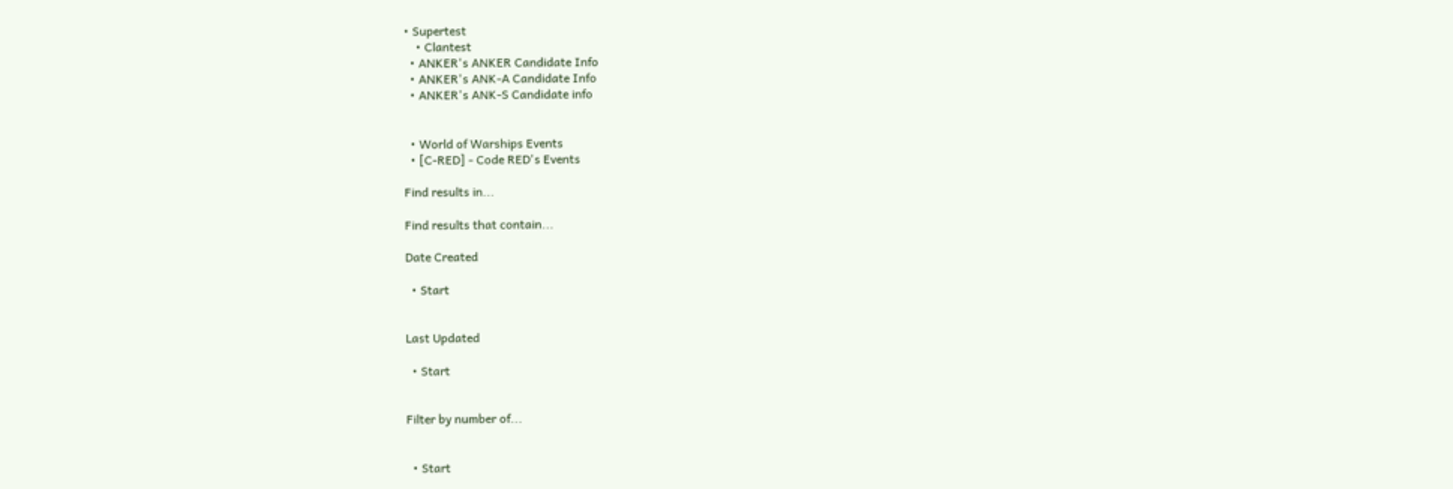• Supertest
    • Clantest
  • ANKER's ANKER Candidate Info
  • ANKER's ANK-A Candidate Info
  • ANKER's ANK-S Candidate info


  • World of Warships Events
  • [C-RED] - Code RED's Events

Find results in...

Find results that contain...

Date Created

  • Start


Last Updated

  • Start


Filter by number of...


  • Start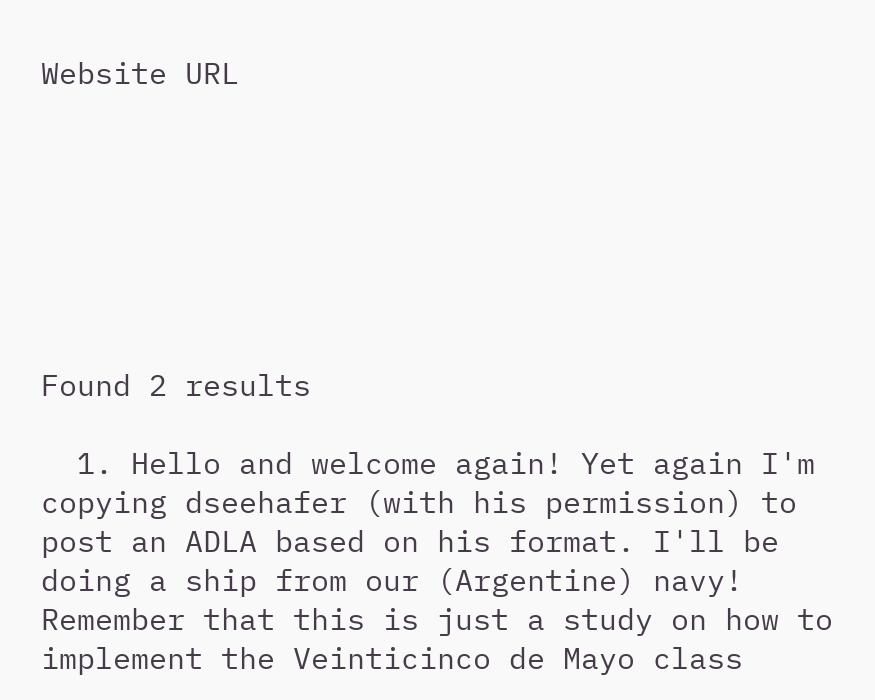Website URL







Found 2 results

  1. Hello and welcome again! Yet again I'm copying dseehafer (with his permission) to post an ADLA based on his format. I'll be doing a ship from our (Argentine) navy! Remember that this is just a study on how to implement the Veinticinco de Mayo class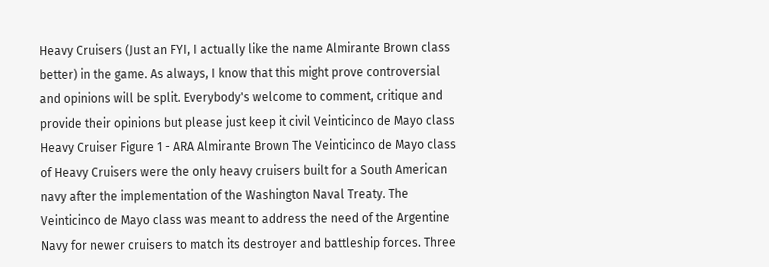Heavy Cruisers (Just an FYI, I actually like the name Almirante Brown class better) in the game. As always, I know that this might prove controversial and opinions will be split. Everybody's welcome to comment, critique and provide their opinions but please just keep it civil Veinticinco de Mayo class Heavy Cruiser Figure 1 - ARA Almirante Brown The Veinticinco de Mayo class of Heavy Cruisers were the only heavy cruisers built for a South American navy after the implementation of the Washington Naval Treaty. The Veinticinco de Mayo class was meant to address the need of the Argentine Navy for newer cruisers to match its destroyer and battleship forces. Three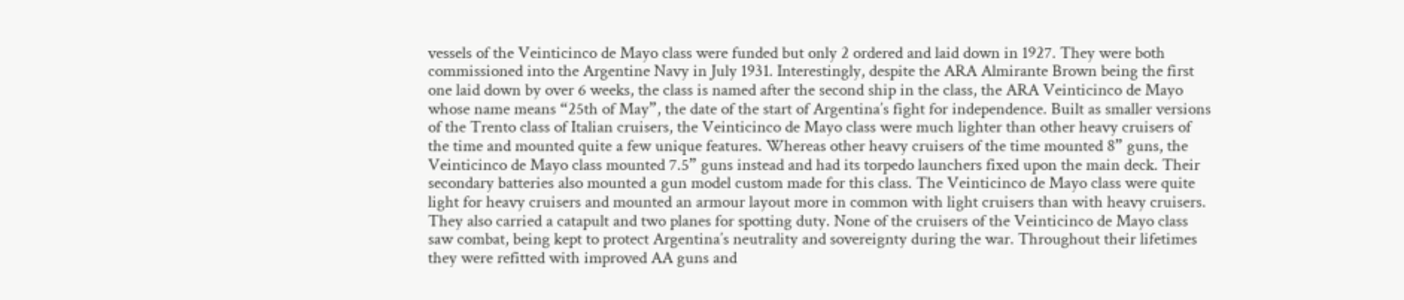vessels of the Veinticinco de Mayo class were funded but only 2 ordered and laid down in 1927. They were both commissioned into the Argentine Navy in July 1931. Interestingly, despite the ARA Almirante Brown being the first one laid down by over 6 weeks, the class is named after the second ship in the class, the ARA Veinticinco de Mayo whose name means “25th of May”, the date of the start of Argentina’s fight for independence. Built as smaller versions of the Trento class of Italian cruisers, the Veinticinco de Mayo class were much lighter than other heavy cruisers of the time and mounted quite a few unique features. Whereas other heavy cruisers of the time mounted 8” guns, the Veinticinco de Mayo class mounted 7.5” guns instead and had its torpedo launchers fixed upon the main deck. Their secondary batteries also mounted a gun model custom made for this class. The Veinticinco de Mayo class were quite light for heavy cruisers and mounted an armour layout more in common with light cruisers than with heavy cruisers. They also carried a catapult and two planes for spotting duty. None of the cruisers of the Veinticinco de Mayo class saw combat, being kept to protect Argentina’s neutrality and sovereignty during the war. Throughout their lifetimes they were refitted with improved AA guns and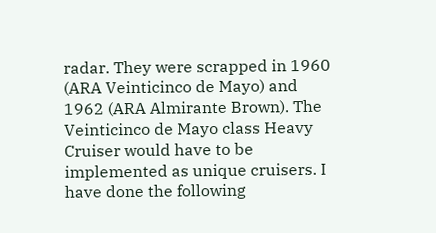radar. They were scrapped in 1960 (ARA Veinticinco de Mayo) and 1962 (ARA Almirante Brown). The Veinticinco de Mayo class Heavy Cruiser would have to be implemented as unique cruisers. I have done the following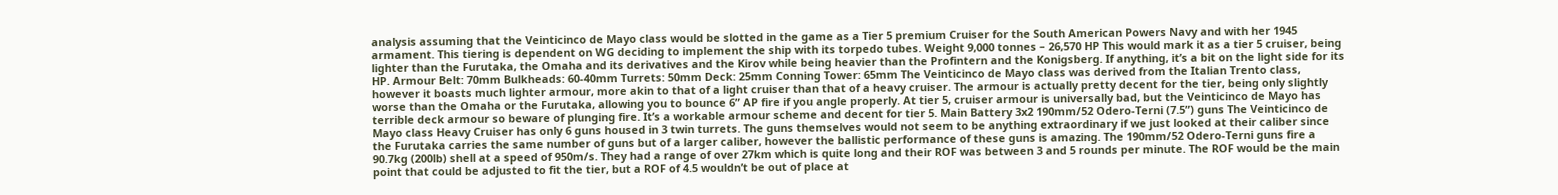analysis assuming that the Veinticinco de Mayo class would be slotted in the game as a Tier 5 premium Cruiser for the South American Powers Navy and with her 1945 armament. This tiering is dependent on WG deciding to implement the ship with its torpedo tubes. Weight 9,000 tonnes – 26,570 HP This would mark it as a tier 5 cruiser, being lighter than the Furutaka, the Omaha and its derivatives and the Kirov while being heavier than the Profintern and the Konigsberg. If anything, it’s a bit on the light side for its HP. Armour Belt: 70mm Bulkheads: 60-40mm Turrets: 50mm Deck: 25mm Conning Tower: 65mm The Veinticinco de Mayo class was derived from the Italian Trento class, however it boasts much lighter armour, more akin to that of a light cruiser than that of a heavy cruiser. The armour is actually pretty decent for the tier, being only slightly worse than the Omaha or the Furutaka, allowing you to bounce 6” AP fire if you angle properly. At tier 5, cruiser armour is universally bad, but the Veinticinco de Mayo has terrible deck armour so beware of plunging fire. It’s a workable armour scheme and decent for tier 5. Main Battery 3x2 190mm/52 Odero-Terni (7.5”) guns The Veinticinco de Mayo class Heavy Cruiser has only 6 guns housed in 3 twin turrets. The guns themselves would not seem to be anything extraordinary if we just looked at their caliber since the Furutaka carries the same number of guns but of a larger caliber, however the ballistic performance of these guns is amazing. The 190mm/52 Odero-Terni guns fire a 90.7kg (200lb) shell at a speed of 950m/s. They had a range of over 27km which is quite long and their ROF was between 3 and 5 rounds per minute. The ROF would be the main point that could be adjusted to fit the tier, but a ROF of 4.5 wouldn’t be out of place at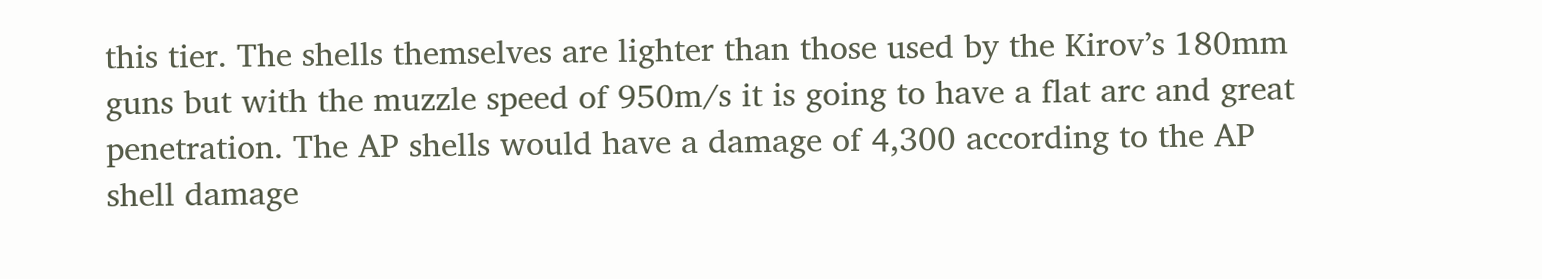this tier. The shells themselves are lighter than those used by the Kirov’s 180mm guns but with the muzzle speed of 950m/s it is going to have a flat arc and great penetration. The AP shells would have a damage of 4,300 according to the AP shell damage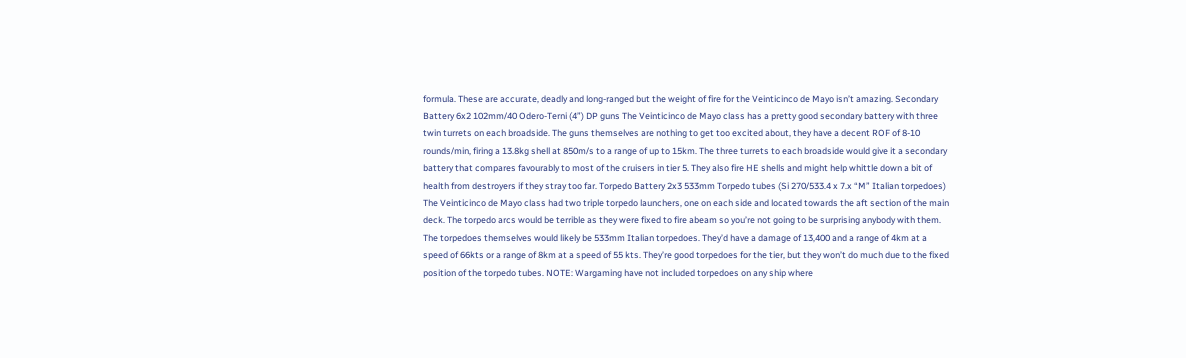formula. These are accurate, deadly and long-ranged but the weight of fire for the Veinticinco de Mayo isn’t amazing. Secondary Battery 6x2 102mm/40 Odero-Terni (4”) DP guns The Veinticinco de Mayo class has a pretty good secondary battery with three twin turrets on each broadside. The guns themselves are nothing to get too excited about, they have a decent ROF of 8-10 rounds/min, firing a 13.8kg shell at 850m/s to a range of up to 15km. The three turrets to each broadside would give it a secondary battery that compares favourably to most of the cruisers in tier 5. They also fire HE shells and might help whittle down a bit of health from destroyers if they stray too far. Torpedo Battery 2x3 533mm Torpedo tubes (Si 270/533.4 x 7.x “M” Italian torpedoes) The Veinticinco de Mayo class had two triple torpedo launchers, one on each side and located towards the aft section of the main deck. The torpedo arcs would be terrible as they were fixed to fire abeam so you’re not going to be surprising anybody with them. The torpedoes themselves would likely be 533mm Italian torpedoes. They’d have a damage of 13,400 and a range of 4km at a speed of 66kts or a range of 8km at a speed of 55 kts. They’re good torpedoes for the tier, but they won’t do much due to the fixed position of the torpedo tubes. NOTE: Wargaming have not included torpedoes on any ship where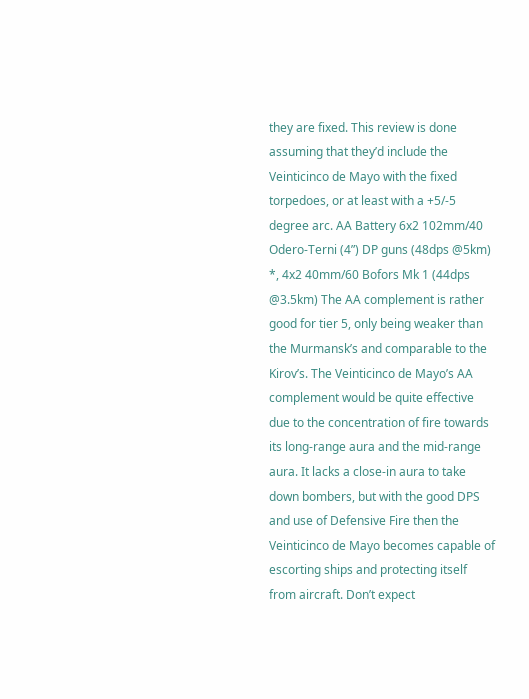they are fixed. This review is done assuming that they’d include the Veinticinco de Mayo with the fixed torpedoes, or at least with a +5/-5 degree arc. AA Battery 6x2 102mm/40 Odero-Terni (4”) DP guns (48dps @5km) *, 4x2 40mm/60 Bofors Mk 1 (44dps @3.5km) The AA complement is rather good for tier 5, only being weaker than the Murmansk’s and comparable to the Kirov’s. The Veinticinco de Mayo’s AA complement would be quite effective due to the concentration of fire towards its long-range aura and the mid-range aura. It lacks a close-in aura to take down bombers, but with the good DPS and use of Defensive Fire then the Veinticinco de Mayo becomes capable of escorting ships and protecting itself from aircraft. Don’t expect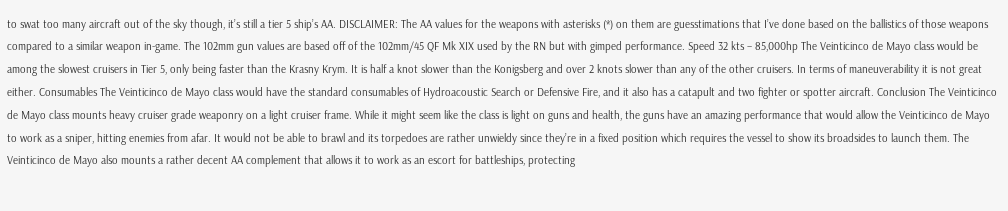to swat too many aircraft out of the sky though, it’s still a tier 5 ship’s AA. DISCLAIMER: The AA values for the weapons with asterisks (*) on them are guesstimations that I’ve done based on the ballistics of those weapons compared to a similar weapon in-game. The 102mm gun values are based off of the 102mm/45 QF Mk XIX used by the RN but with gimped performance. Speed 32 kts – 85,000hp The Veinticinco de Mayo class would be among the slowest cruisers in Tier 5, only being faster than the Krasny Krym. It is half a knot slower than the Konigsberg and over 2 knots slower than any of the other cruisers. In terms of maneuverability it is not great either. Consumables The Veinticinco de Mayo class would have the standard consumables of Hydroacoustic Search or Defensive Fire, and it also has a catapult and two fighter or spotter aircraft. Conclusion The Veinticinco de Mayo class mounts heavy cruiser grade weaponry on a light cruiser frame. While it might seem like the class is light on guns and health, the guns have an amazing performance that would allow the Veinticinco de Mayo to work as a sniper, hitting enemies from afar. It would not be able to brawl and its torpedoes are rather unwieldy since they’re in a fixed position which requires the vessel to show its broadsides to launch them. The Veinticinco de Mayo also mounts a rather decent AA complement that allows it to work as an escort for battleships, protecting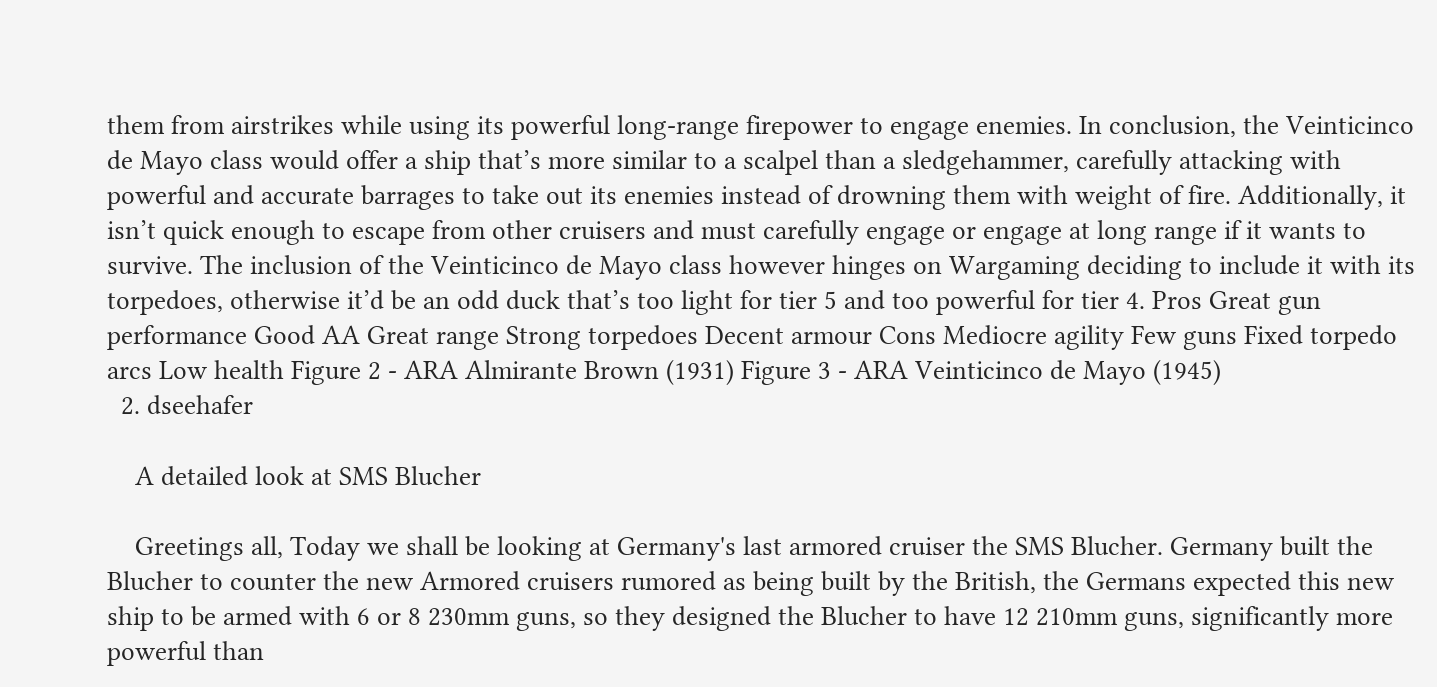them from airstrikes while using its powerful long-range firepower to engage enemies. In conclusion, the Veinticinco de Mayo class would offer a ship that’s more similar to a scalpel than a sledgehammer, carefully attacking with powerful and accurate barrages to take out its enemies instead of drowning them with weight of fire. Additionally, it isn’t quick enough to escape from other cruisers and must carefully engage or engage at long range if it wants to survive. The inclusion of the Veinticinco de Mayo class however hinges on Wargaming deciding to include it with its torpedoes, otherwise it’d be an odd duck that’s too light for tier 5 and too powerful for tier 4. Pros Great gun performance Good AA Great range Strong torpedoes Decent armour Cons Mediocre agility Few guns Fixed torpedo arcs Low health Figure 2 - ARA Almirante Brown (1931) Figure 3 - ARA Veinticinco de Mayo (1945)
  2. dseehafer

    A detailed look at SMS Blucher

    Greetings all, Today we shall be looking at Germany's last armored cruiser the SMS Blucher. Germany built the Blucher to counter the new Armored cruisers rumored as being built by the British, the Germans expected this new ship to be armed with 6 or 8 230mm guns, so they designed the Blucher to have 12 210mm guns, significantly more powerful than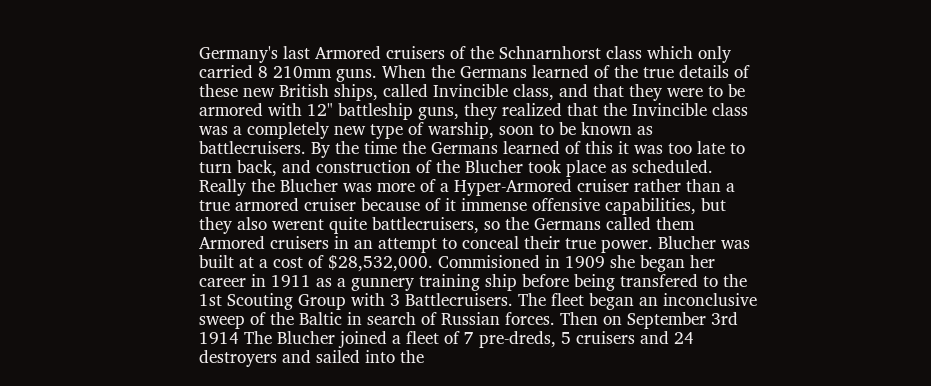Germany's last Armored cruisers of the Schnarnhorst class which only carried 8 210mm guns. When the Germans learned of the true details of these new British ships, called Invincible class, and that they were to be armored with 12" battleship guns, they realized that the Invincible class was a completely new type of warship, soon to be known as battlecruisers. By the time the Germans learned of this it was too late to turn back, and construction of the Blucher took place as scheduled. Really the Blucher was more of a Hyper-Armored cruiser rather than a true armored cruiser because of it immense offensive capabilities, but they also werent quite battlecruisers, so the Germans called them Armored cruisers in an attempt to conceal their true power. Blucher was built at a cost of $28,532,000. Commisioned in 1909 she began her career in 1911 as a gunnery training ship before being transfered to the 1st Scouting Group with 3 Battlecruisers. The fleet began an inconclusive sweep of the Baltic in search of Russian forces. Then on September 3rd 1914 The Blucher joined a fleet of 7 pre-dreds, 5 cruisers and 24 destroyers and sailed into the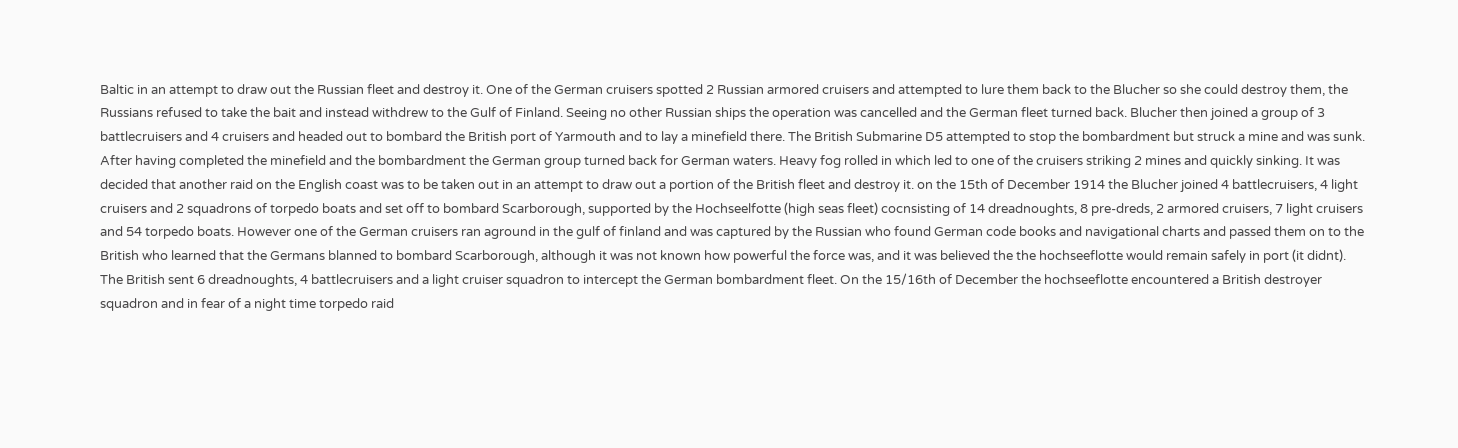Baltic in an attempt to draw out the Russian fleet and destroy it. One of the German cruisers spotted 2 Russian armored cruisers and attempted to lure them back to the Blucher so she could destroy them, the Russians refused to take the bait and instead withdrew to the Gulf of Finland. Seeing no other Russian ships the operation was cancelled and the German fleet turned back. Blucher then joined a group of 3 battlecruisers and 4 cruisers and headed out to bombard the British port of Yarmouth and to lay a minefield there. The British Submarine D5 attempted to stop the bombardment but struck a mine and was sunk. After having completed the minefield and the bombardment the German group turned back for German waters. Heavy fog rolled in which led to one of the cruisers striking 2 mines and quickly sinking. It was decided that another raid on the English coast was to be taken out in an attempt to draw out a portion of the British fleet and destroy it. on the 15th of December 1914 the Blucher joined 4 battlecruisers, 4 light cruisers and 2 squadrons of torpedo boats and set off to bombard Scarborough, supported by the Hochseelfotte (high seas fleet) cocnsisting of 14 dreadnoughts, 8 pre-dreds, 2 armored cruisers, 7 light cruisers and 54 torpedo boats. However one of the German cruisers ran aground in the gulf of finland and was captured by the Russian who found German code books and navigational charts and passed them on to the British who learned that the Germans blanned to bombard Scarborough, although it was not known how powerful the force was, and it was believed the the hochseeflotte would remain safely in port (it didnt). The British sent 6 dreadnoughts, 4 battlecruisers and a light cruiser squadron to intercept the German bombardment fleet. On the 15/16th of December the hochseeflotte encountered a British destroyer squadron and in fear of a night time torpedo raid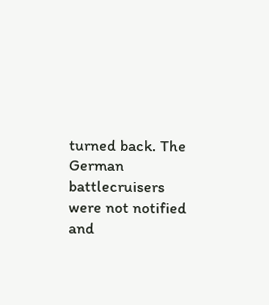turned back. The German battlecruisers were not notified and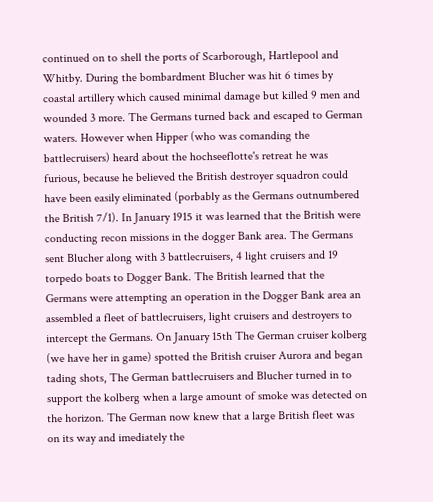continued on to shell the ports of Scarborough, Hartlepool and Whitby. During the bombardment Blucher was hit 6 times by coastal artillery which caused minimal damage but killed 9 men and wounded 3 more. The Germans turned back and escaped to German waters. However when Hipper (who was comanding the battlecruisers) heard about the hochseeflotte's retreat he was furious, because he believed the British destroyer squadron could have been easily eliminated (porbably as the Germans outnumbered the British 7/1). In January 1915 it was learned that the British were conducting recon missions in the dogger Bank area. The Germans sent Blucher along with 3 battlecruisers, 4 light cruisers and 19 torpedo boats to Dogger Bank. The British learned that the Germans were attempting an operation in the Dogger Bank area an assembled a fleet of battlecruisers, light cruisers and destroyers to intercept the Germans. On January 15th The German cruiser kolberg (we have her in game) spotted the British cruiser Aurora and began tading shots, The German battlecruisers and Blucher turned in to support the kolberg when a large amount of smoke was detected on the horizon. The German now knew that a large British fleet was on its way and imediately the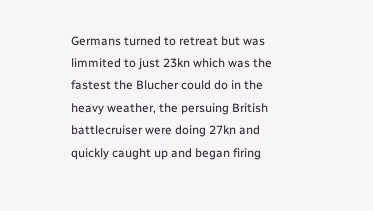Germans turned to retreat but was limmited to just 23kn which was the fastest the Blucher could do in the heavy weather, the persuing British battlecruiser were doing 27kn and quickly caught up and began firing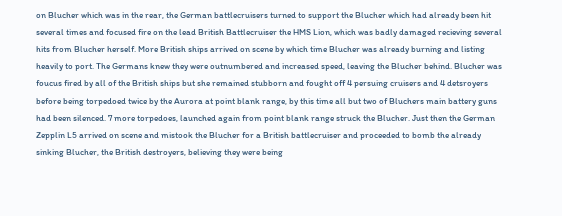on Blucher which was in the rear, the German battlecruisers turned to support the Blucher which had already been hit several times and focused fire on the lead British Battlecruiser the HMS Lion, which was badly damaged recieving several hits from Blucher herself. More British ships arrived on scene by which time Blucher was already burning and listing heavily to port. The Germans knew they were outnumbered and increased speed, leaving the Blucher behind. Blucher was foucus fired by all of the British ships but she remained stubborn and fought off 4 persuing cruisers and 4 detsroyers before being torpedoed twice by the Aurora at point blank range, by this time all but two of Bluchers main battery guns had been silenced. 7 more torpedoes, launched again from point blank range struck the Blucher. Just then the German Zepplin L5 arrived on scene and mistook the Blucher for a British battlecruiser and proceeded to bomb the already sinking Blucher, the British destroyers, believing they were being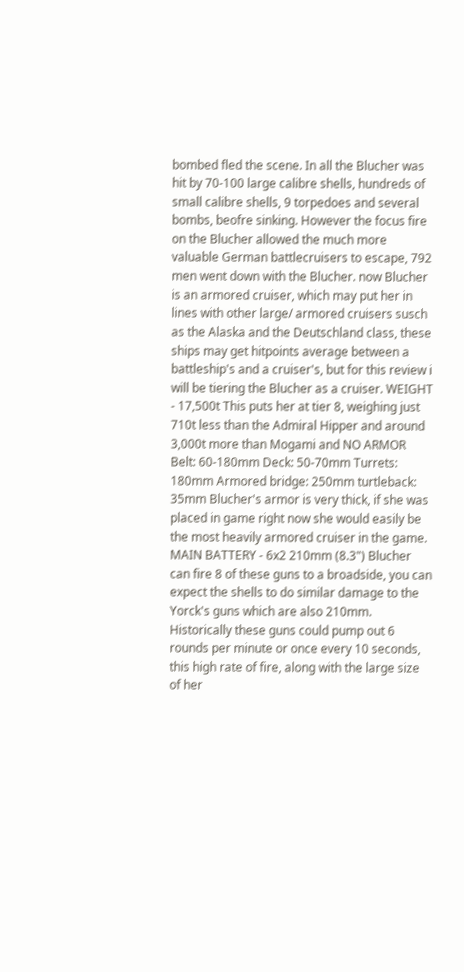bombed fled the scene. In all the Blucher was hit by 70-100 large calibre shells, hundreds of small calibre shells, 9 torpedoes and several bombs, beofre sinking. However the focus fire on the Blucher allowed the much more valuable German battlecruisers to escape, 792 men went down with the Blucher. now Blucher is an armored cruiser, which may put her in lines with other large/ armored cruisers susch as the Alaska and the Deutschland class, these ships may get hitpoints average between a battleship's and a cruiser's, but for this review i will be tiering the Blucher as a cruiser. WEIGHT - 17,500t This puts her at tier 8, weighing just 710t less than the Admiral Hipper and around 3,000t more than Mogami and NO ARMOR Belt: 60-180mm Deck: 50-70mm Turrets: 180mm Armored bridge: 250mm turtleback: 35mm Blucher's armor is very thick, if she was placed in game right now she would easily be the most heavily armored cruiser in the game. MAIN BATTERY - 6x2 210mm (8.3") Blucher can fire 8 of these guns to a broadside, you can expect the shells to do similar damage to the Yorck's guns which are also 210mm. Historically these guns could pump out 6 rounds per minute or once every 10 seconds, this high rate of fire, along with the large size of her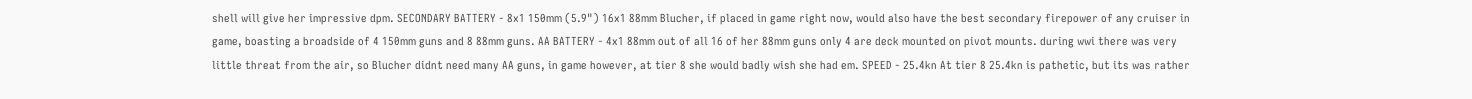shell will give her impressive dpm. SECONDARY BATTERY - 8x1 150mm (5.9") 16x1 88mm Blucher, if placed in game right now, would also have the best secondary firepower of any cruiser in game, boasting a broadside of 4 150mm guns and 8 88mm guns. AA BATTERY - 4x1 88mm out of all 16 of her 88mm guns only 4 are deck mounted on pivot mounts. during wwi there was very little threat from the air, so Blucher didnt need many AA guns, in game however, at tier 8 she would badly wish she had em. SPEED - 25.4kn At tier 8 25.4kn is pathetic, but its was rather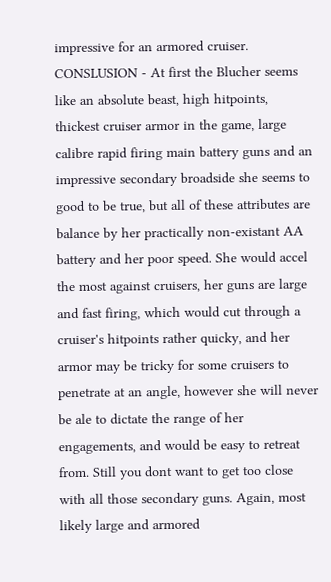impressive for an armored cruiser. CONSLUSION - At first the Blucher seems like an absolute beast, high hitpoints, thickest cruiser armor in the game, large calibre rapid firing main battery guns and an impressive secondary broadside she seems to good to be true, but all of these attributes are balance by her practically non-existant AA battery and her poor speed. She would accel the most against cruisers, her guns are large and fast firing, which would cut through a cruiser's hitpoints rather quicky, and her armor may be tricky for some cruisers to penetrate at an angle, however she will never be ale to dictate the range of her engagements, and would be easy to retreat from. Still you dont want to get too close with all those secondary guns. Again, most likely large and armored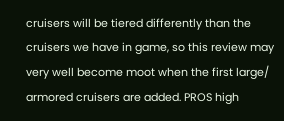cruisers will be tiered differently than the cruisers we have in game, so this review may very well become moot when the first large/ armored cruisers are added. PROS high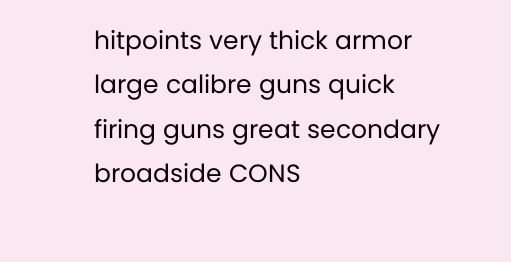hitpoints very thick armor large calibre guns quick firing guns great secondary broadside CONS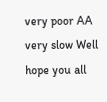very poor AA very slow Well hope you all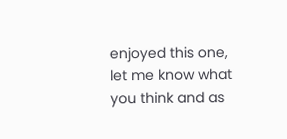enjoyed this one, let me know what you think and as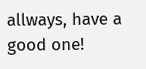allways, have a good one!